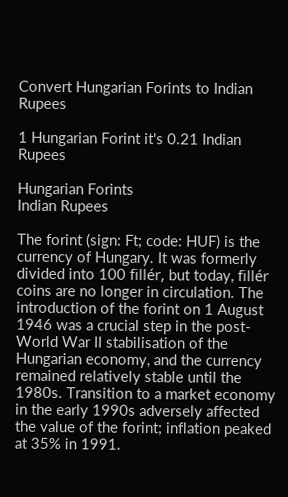Convert Hungarian Forints to Indian Rupees

1 Hungarian Forint it's 0.21 Indian Rupees

Hungarian Forints
Indian Rupees

The forint (sign: Ft; code: HUF) is the currency of Hungary. It was formerly divided into 100 fillér, but today, fillér coins are no longer in circulation. The introduction of the forint on 1 August 1946 was a crucial step in the post-World War II stabilisation of the Hungarian economy, and the currency remained relatively stable until the 1980s. Transition to a market economy in the early 1990s adversely affected the value of the forint; inflation peaked at 35% in 1991.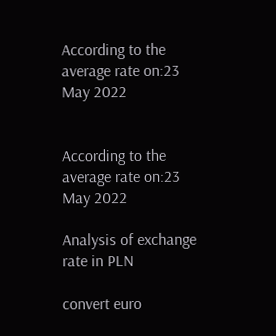According to the average rate on:23 May 2022


According to the average rate on:23 May 2022

Analysis of exchange rate in PLN

convert euro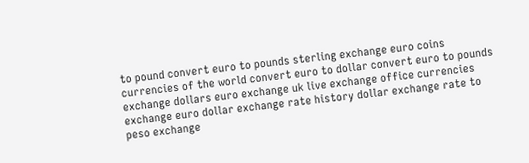to pound convert euro to pounds sterling exchange euro coins currencies of the world convert euro to dollar convert euro to pounds exchange dollars euro exchange uk live exchange office currencies exchange euro dollar exchange rate history dollar exchange rate to peso exchange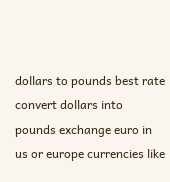dollars to pounds best rate convert dollars into pounds exchange euro in us or europe currencies like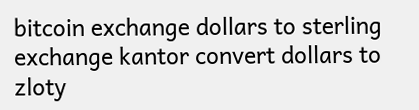bitcoin exchange dollars to sterling exchange kantor convert dollars to zloty